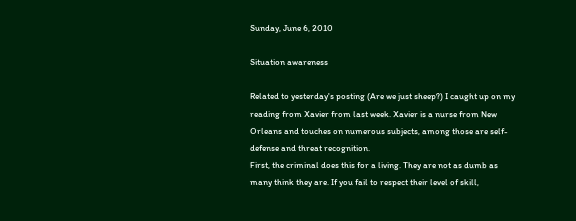Sunday, June 6, 2010

Situation awareness

Related to yesterday's posting (Are we just sheep?) I caught up on my reading from Xavier from last week. Xavier is a nurse from New Orleans and touches on numerous subjects, among those are self-defense and threat recognition.
First, the criminal does this for a living. They are not as dumb as many think they are. If you fail to respect their level of skill,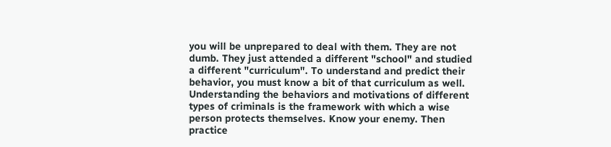you will be unprepared to deal with them. They are not dumb. They just attended a different "school" and studied a different "curriculum". To understand and predict their behavior, you must know a bit of that curriculum as well. Understanding the behaviors and motivations of different types of criminals is the framework with which a wise person protects themselves. Know your enemy. Then practice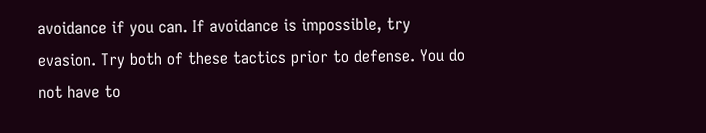avoidance if you can. If avoidance is impossible, try evasion. Try both of these tactics prior to defense. You do not have to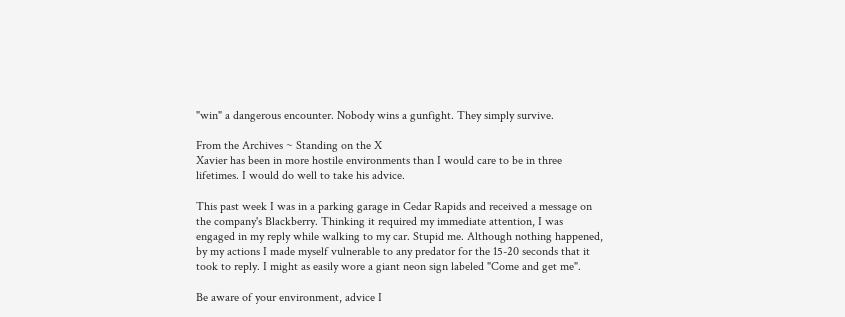"win" a dangerous encounter. Nobody wins a gunfight. They simply survive.

From the Archives ~ Standing on the X
Xavier has been in more hostile environments than I would care to be in three lifetimes. I would do well to take his advice.

This past week I was in a parking garage in Cedar Rapids and received a message on the company's Blackberry. Thinking it required my immediate attention, I was engaged in my reply while walking to my car. Stupid me. Although nothing happened, by my actions I made myself vulnerable to any predator for the 15-20 seconds that it took to reply. I might as easily wore a giant neon sign labeled "Come and get me".

Be aware of your environment, advice I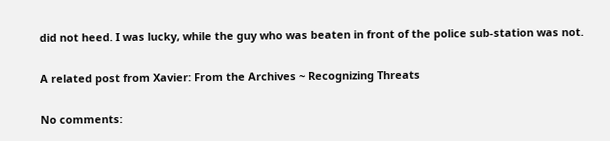did not heed. I was lucky, while the guy who was beaten in front of the police sub-station was not.

A related post from Xavier: From the Archives ~ Recognizing Threats

No comments: